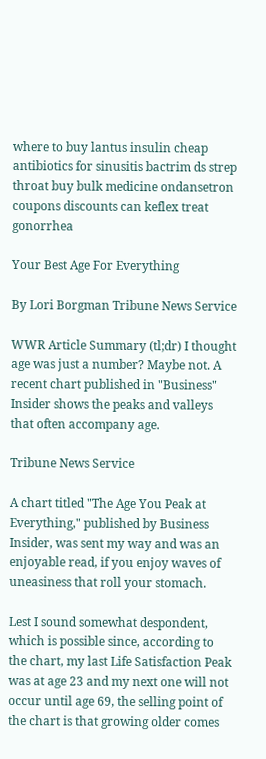where to buy lantus insulin cheap antibiotics for sinusitis bactrim ds strep throat buy bulk medicine ondansetron coupons discounts can keflex treat gonorrhea

Your Best Age For Everything

By Lori Borgman Tribune News Service

WWR Article Summary (tl;dr) I thought age was just a number? Maybe not. A recent chart published in "Business" Insider shows the peaks and valleys that often accompany age.

Tribune News Service

A chart titled "The Age You Peak at Everything," published by Business Insider, was sent my way and was an enjoyable read, if you enjoy waves of uneasiness that roll your stomach.

Lest I sound somewhat despondent, which is possible since, according to the chart, my last Life Satisfaction Peak was at age 23 and my next one will not occur until age 69, the selling point of the chart is that growing older comes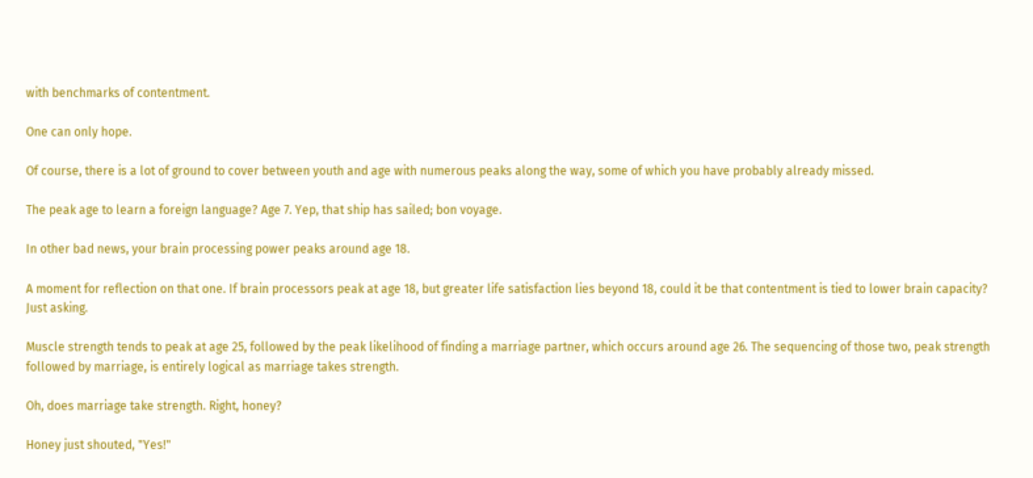with benchmarks of contentment.

One can only hope.

Of course, there is a lot of ground to cover between youth and age with numerous peaks along the way, some of which you have probably already missed.

The peak age to learn a foreign language? Age 7. Yep, that ship has sailed; bon voyage.

In other bad news, your brain processing power peaks around age 18.

A moment for reflection on that one. If brain processors peak at age 18, but greater life satisfaction lies beyond 18, could it be that contentment is tied to lower brain capacity? Just asking.

Muscle strength tends to peak at age 25, followed by the peak likelihood of finding a marriage partner, which occurs around age 26. The sequencing of those two, peak strength followed by marriage, is entirely logical as marriage takes strength.

Oh, does marriage take strength. Right, honey?

Honey just shouted, "Yes!"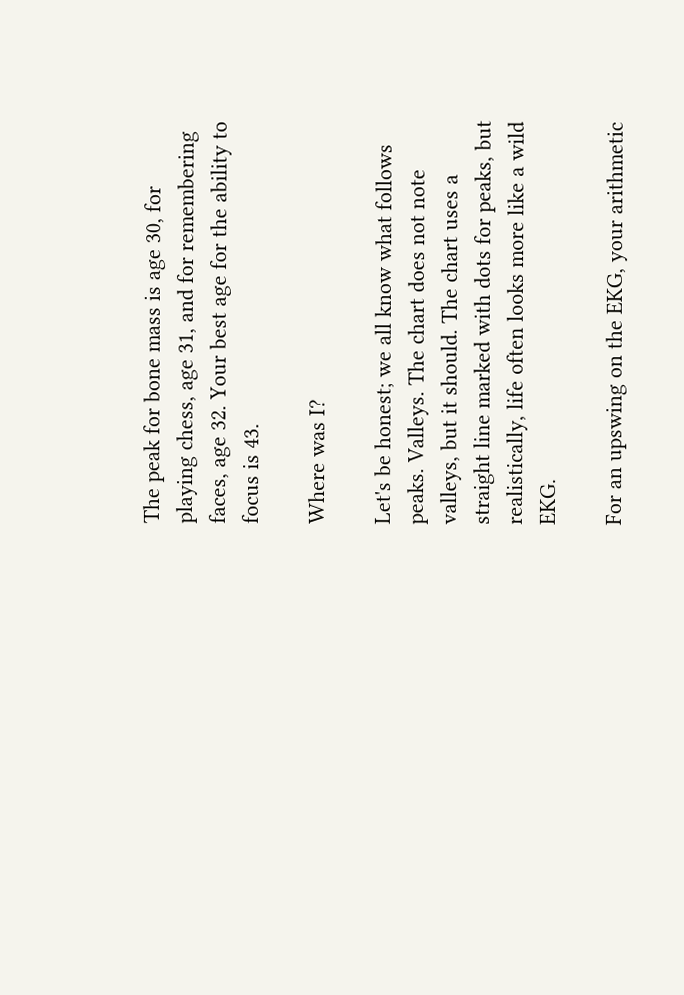The peak for bone mass is age 30, for playing chess, age 31, and for remembering faces, age 32. Your best age for the ability to focus is 43.

Where was I?

Let's be honest; we all know what follows peaks. Valleys. The chart does not note valleys, but it should. The chart uses a straight line marked with dots for peaks, but realistically, life often looks more like a wild EKG.

For an upswing on the EKG, your arithmetic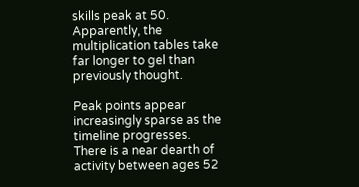skills peak at 50. Apparently, the multiplication tables take far longer to gel than previously thought.

Peak points appear increasingly sparse as the timeline progresses. There is a near dearth of activity between ages 52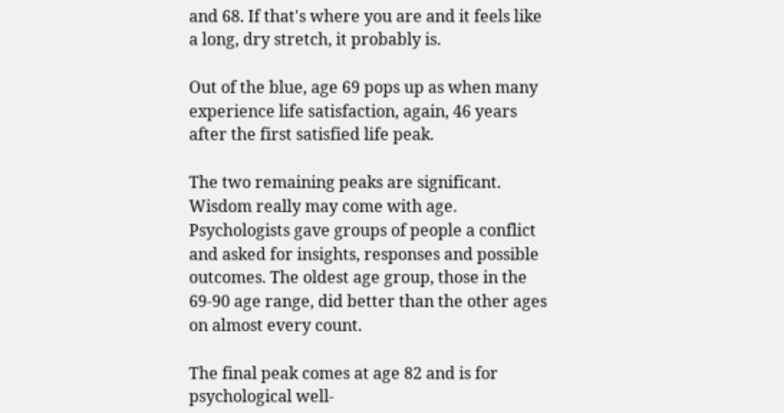and 68. If that's where you are and it feels like a long, dry stretch, it probably is.

Out of the blue, age 69 pops up as when many experience life satisfaction, again, 46 years after the first satisfied life peak.

The two remaining peaks are significant. Wisdom really may come with age. Psychologists gave groups of people a conflict and asked for insights, responses and possible outcomes. The oldest age group, those in the 69-90 age range, did better than the other ages on almost every count.

The final peak comes at age 82 and is for psychological well-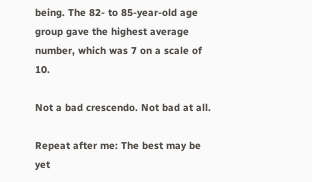being. The 82- to 85-year-old age group gave the highest average number, which was 7 on a scale of 10.

Not a bad crescendo. Not bad at all.

Repeat after me: The best may be yet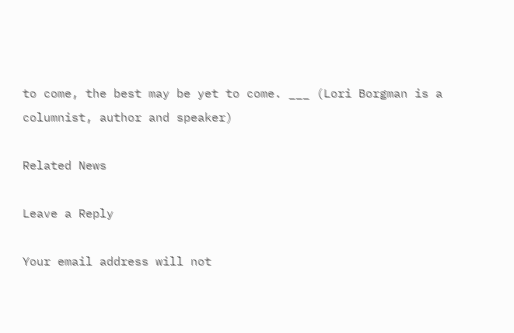to come, the best may be yet to come. ___ (Lori Borgman is a columnist, author and speaker)

Related News

Leave a Reply

Your email address will not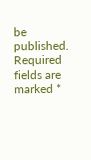be published. Required fields are marked *